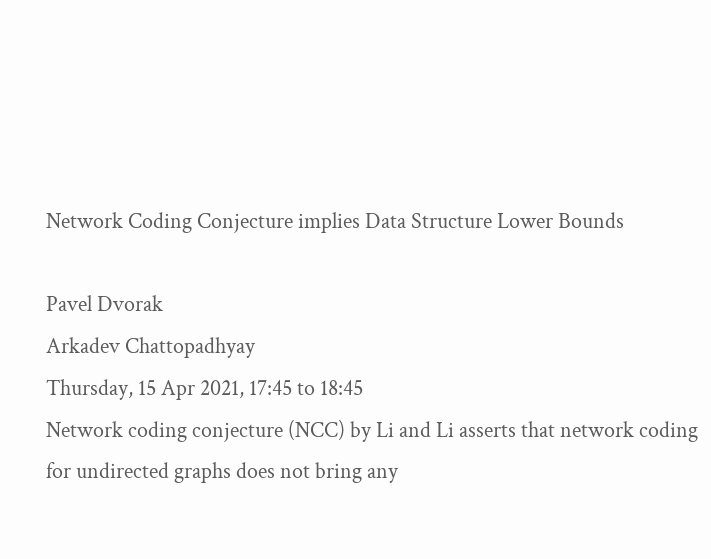Network Coding Conjecture implies Data Structure Lower Bounds

Pavel Dvorak
Arkadev Chattopadhyay
Thursday, 15 Apr 2021, 17:45 to 18:45
Network coding conjecture (NCC) by Li and Li asserts that network coding for undirected graphs does not bring any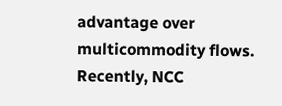advantage over multicommodity flows. Recently, NCC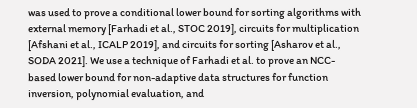was used to prove a conditional lower bound for sorting algorithms with external memory [Farhadi et al., STOC 2019], circuits for multiplication [Afshani et al., ICALP 2019], and circuits for sorting [Asharov et al., SODA 2021]. We use a technique of Farhadi et al. to prove an NCC-based lower bound for non-adaptive data structures for function inversion, polynomial evaluation, and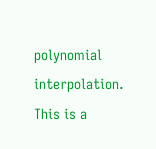polynomial interpolation. This is a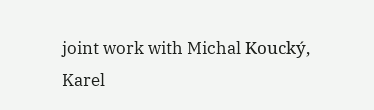joint work with Michal Koucký, Karel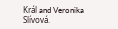Král and Veronika Slívová.